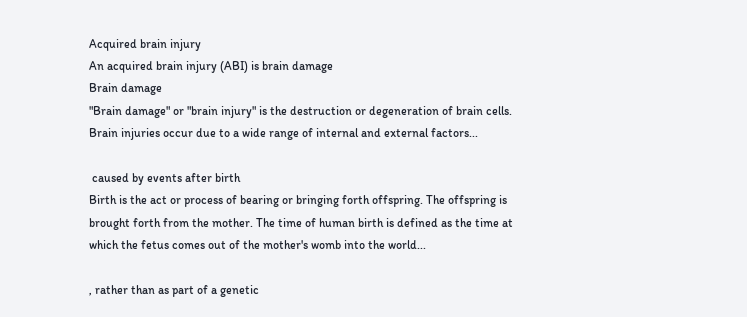Acquired brain injury
An acquired brain injury (ABI) is brain damage
Brain damage
"Brain damage" or "brain injury" is the destruction or degeneration of brain cells. Brain injuries occur due to a wide range of internal and external factors...

 caused by events after birth
Birth is the act or process of bearing or bringing forth offspring. The offspring is brought forth from the mother. The time of human birth is defined as the time at which the fetus comes out of the mother's womb into the world...

, rather than as part of a genetic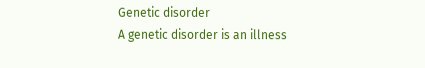Genetic disorder
A genetic disorder is an illness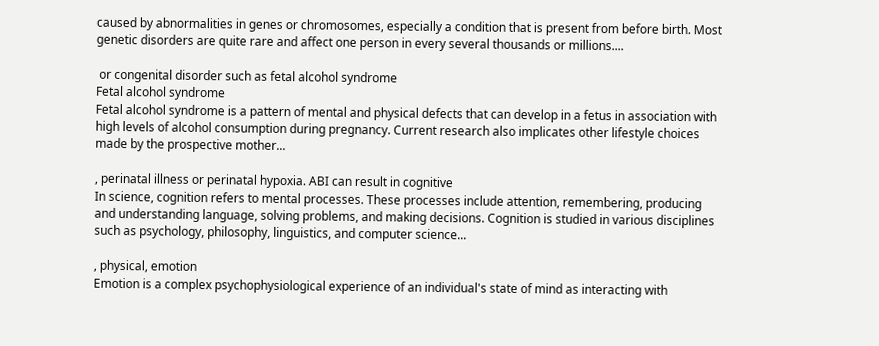caused by abnormalities in genes or chromosomes, especially a condition that is present from before birth. Most genetic disorders are quite rare and affect one person in every several thousands or millions....

 or congenital disorder such as fetal alcohol syndrome
Fetal alcohol syndrome
Fetal alcohol syndrome is a pattern of mental and physical defects that can develop in a fetus in association with high levels of alcohol consumption during pregnancy. Current research also implicates other lifestyle choices made by the prospective mother...

, perinatal illness or perinatal hypoxia. ABI can result in cognitive
In science, cognition refers to mental processes. These processes include attention, remembering, producing and understanding language, solving problems, and making decisions. Cognition is studied in various disciplines such as psychology, philosophy, linguistics, and computer science...

, physical, emotion
Emotion is a complex psychophysiological experience of an individual's state of mind as interacting with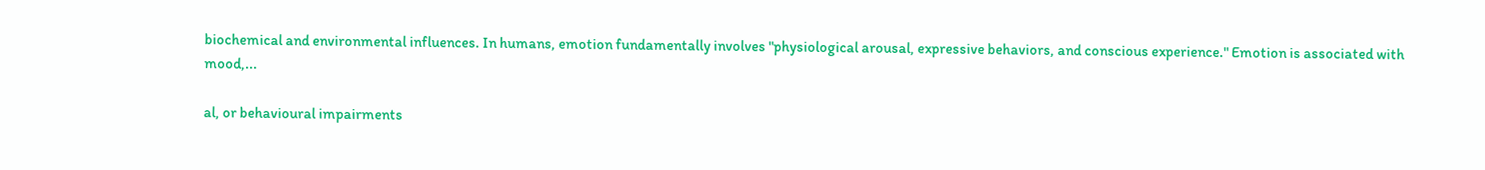biochemical and environmental influences. In humans, emotion fundamentally involves "physiological arousal, expressive behaviors, and conscious experience." Emotion is associated with mood,...

al, or behavioural impairments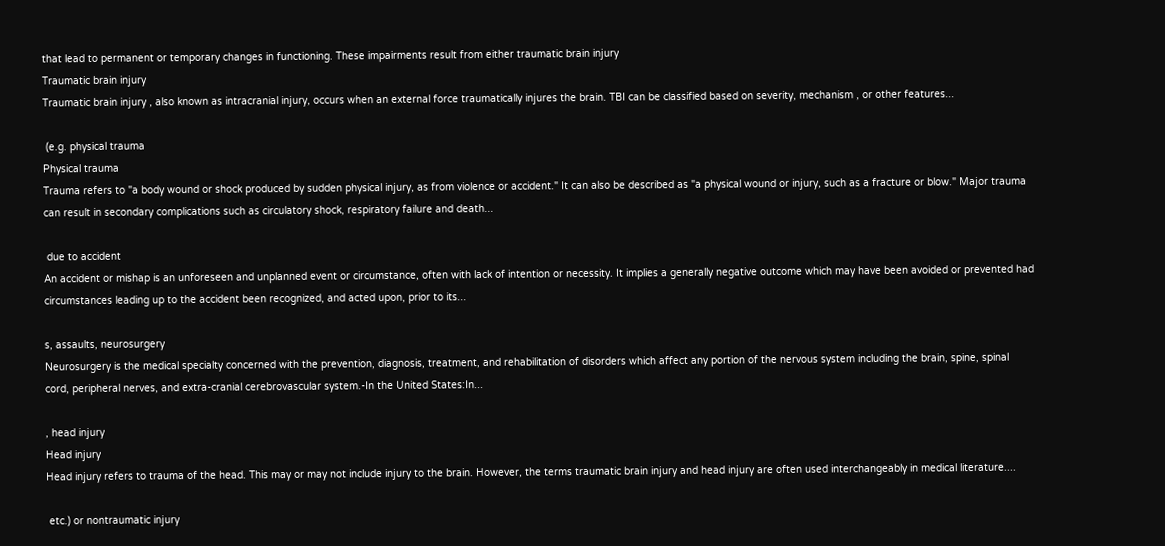that lead to permanent or temporary changes in functioning. These impairments result from either traumatic brain injury
Traumatic brain injury
Traumatic brain injury , also known as intracranial injury, occurs when an external force traumatically injures the brain. TBI can be classified based on severity, mechanism , or other features...

 (e.g. physical trauma
Physical trauma
Trauma refers to "a body wound or shock produced by sudden physical injury, as from violence or accident." It can also be described as "a physical wound or injury, such as a fracture or blow." Major trauma can result in secondary complications such as circulatory shock, respiratory failure and death...

 due to accident
An accident or mishap is an unforeseen and unplanned event or circumstance, often with lack of intention or necessity. It implies a generally negative outcome which may have been avoided or prevented had circumstances leading up to the accident been recognized, and acted upon, prior to its...

s, assaults, neurosurgery
Neurosurgery is the medical specialty concerned with the prevention, diagnosis, treatment, and rehabilitation of disorders which affect any portion of the nervous system including the brain, spine, spinal cord, peripheral nerves, and extra-cranial cerebrovascular system.-In the United States:In...

, head injury
Head injury
Head injury refers to trauma of the head. This may or may not include injury to the brain. However, the terms traumatic brain injury and head injury are often used interchangeably in medical literature....

 etc.) or nontraumatic injury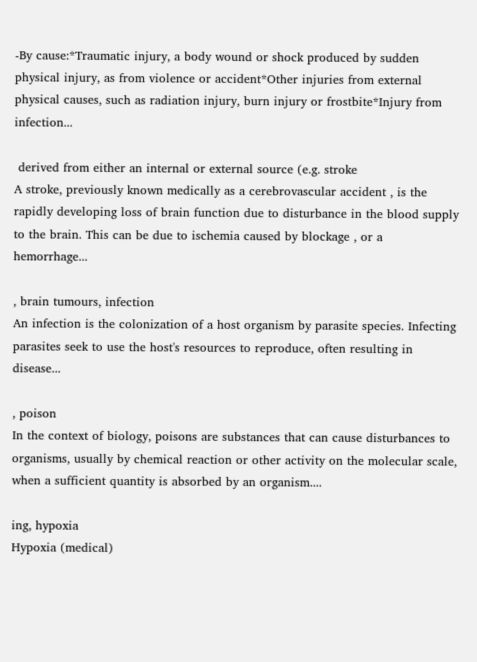-By cause:*Traumatic injury, a body wound or shock produced by sudden physical injury, as from violence or accident*Other injuries from external physical causes, such as radiation injury, burn injury or frostbite*Injury from infection...

 derived from either an internal or external source (e.g. stroke
A stroke, previously known medically as a cerebrovascular accident , is the rapidly developing loss of brain function due to disturbance in the blood supply to the brain. This can be due to ischemia caused by blockage , or a hemorrhage...

, brain tumours, infection
An infection is the colonization of a host organism by parasite species. Infecting parasites seek to use the host's resources to reproduce, often resulting in disease...

, poison
In the context of biology, poisons are substances that can cause disturbances to organisms, usually by chemical reaction or other activity on the molecular scale, when a sufficient quantity is absorbed by an organism....

ing, hypoxia
Hypoxia (medical)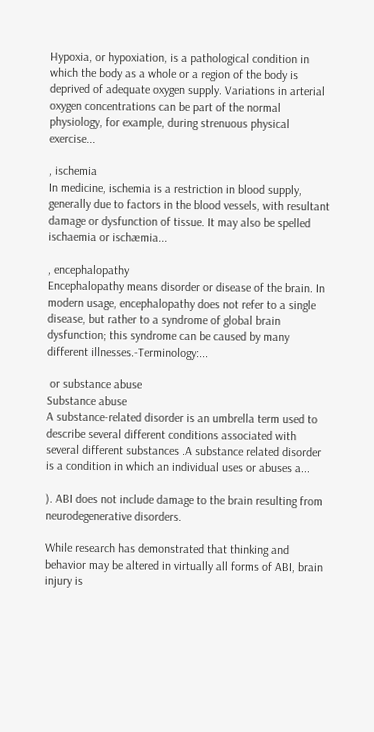Hypoxia, or hypoxiation, is a pathological condition in which the body as a whole or a region of the body is deprived of adequate oxygen supply. Variations in arterial oxygen concentrations can be part of the normal physiology, for example, during strenuous physical exercise...

, ischemia
In medicine, ischemia is a restriction in blood supply, generally due to factors in the blood vessels, with resultant damage or dysfunction of tissue. It may also be spelled ischaemia or ischæmia...

, encephalopathy
Encephalopathy means disorder or disease of the brain. In modern usage, encephalopathy does not refer to a single disease, but rather to a syndrome of global brain dysfunction; this syndrome can be caused by many different illnesses.-Terminology:...

 or substance abuse
Substance abuse
A substance-related disorder is an umbrella term used to describe several different conditions associated with several different substances .A substance related disorder is a condition in which an individual uses or abuses a...

). ABI does not include damage to the brain resulting from neurodegenerative disorders.

While research has demonstrated that thinking and behavior may be altered in virtually all forms of ABI, brain injury is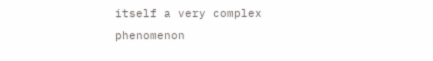itself a very complex phenomenon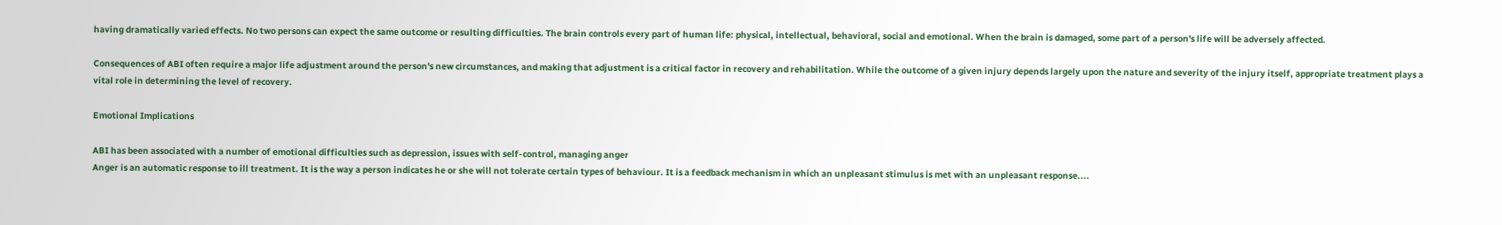having dramatically varied effects. No two persons can expect the same outcome or resulting difficulties. The brain controls every part of human life: physical, intellectual, behavioral, social and emotional. When the brain is damaged, some part of a person's life will be adversely affected.

Consequences of ABI often require a major life adjustment around the person's new circumstances, and making that adjustment is a critical factor in recovery and rehabilitation. While the outcome of a given injury depends largely upon the nature and severity of the injury itself, appropriate treatment plays a vital role in determining the level of recovery.

Emotional Implications

ABI has been associated with a number of emotional difficulties such as depression, issues with self-control, managing anger
Anger is an automatic response to ill treatment. It is the way a person indicates he or she will not tolerate certain types of behaviour. It is a feedback mechanism in which an unpleasant stimulus is met with an unpleasant response....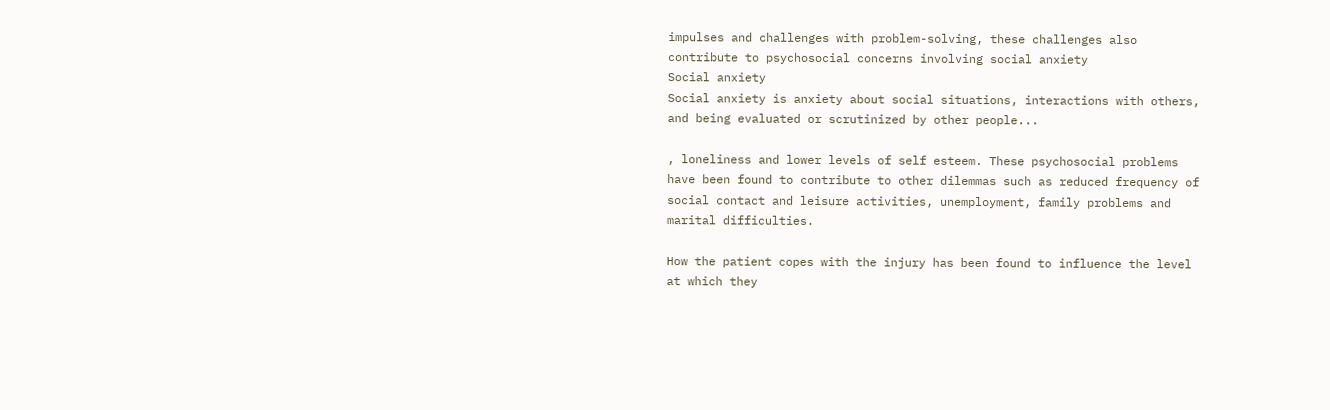impulses and challenges with problem-solving, these challenges also contribute to psychosocial concerns involving social anxiety
Social anxiety
Social anxiety is anxiety about social situations, interactions with others, and being evaluated or scrutinized by other people...

, loneliness and lower levels of self esteem. These psychosocial problems have been found to contribute to other dilemmas such as reduced frequency of social contact and leisure activities, unemployment, family problems and marital difficulties.

How the patient copes with the injury has been found to influence the level at which they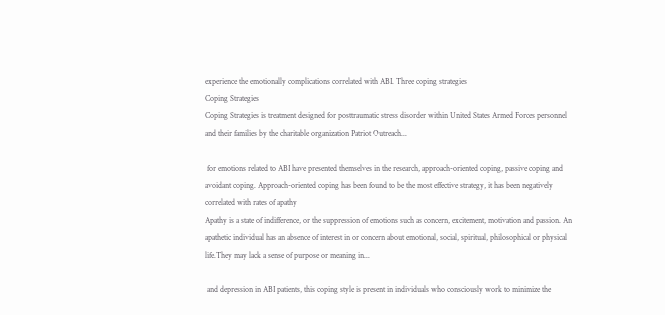experience the emotionally complications correlated with ABI. Three coping strategies
Coping Strategies
Coping Strategies is treatment designed for posttraumatic stress disorder within United States Armed Forces personnel and their families by the charitable organization Patriot Outreach...

 for emotions related to ABI have presented themselves in the research, approach-oriented coping, passive coping and avoidant coping. Approach-oriented coping has been found to be the most effective strategy, it has been negatively correlated with rates of apathy
Apathy is a state of indifference, or the suppression of emotions such as concern, excitement, motivation and passion. An apathetic individual has an absence of interest in or concern about emotional, social, spiritual, philosophical or physical life.They may lack a sense of purpose or meaning in...

 and depression in ABI patients, this coping style is present in individuals who consciously work to minimize the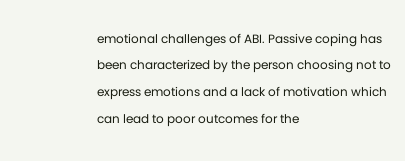emotional challenges of ABI. Passive coping has been characterized by the person choosing not to express emotions and a lack of motivation which can lead to poor outcomes for the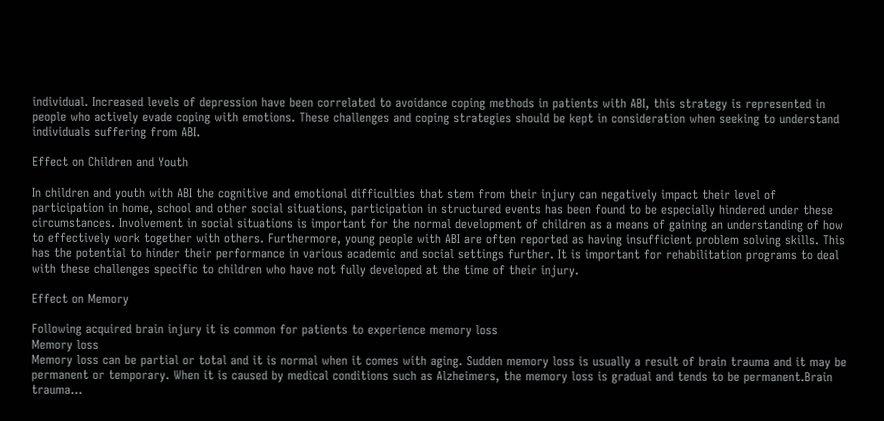individual. Increased levels of depression have been correlated to avoidance coping methods in patients with ABI, this strategy is represented in people who actively evade coping with emotions. These challenges and coping strategies should be kept in consideration when seeking to understand individuals suffering from ABI.

Effect on Children and Youth

In children and youth with ABI the cognitive and emotional difficulties that stem from their injury can negatively impact their level of participation in home, school and other social situations, participation in structured events has been found to be especially hindered under these circumstances. Involvement in social situations is important for the normal development of children as a means of gaining an understanding of how to effectively work together with others. Furthermore, young people with ABI are often reported as having insufficient problem solving skills. This has the potential to hinder their performance in various academic and social settings further. It is important for rehabilitation programs to deal with these challenges specific to children who have not fully developed at the time of their injury.

Effect on Memory

Following acquired brain injury it is common for patients to experience memory loss
Memory loss
Memory loss can be partial or total and it is normal when it comes with aging. Sudden memory loss is usually a result of brain trauma and it may be permanent or temporary. When it is caused by medical conditions such as Alzheimers, the memory loss is gradual and tends to be permanent.Brain trauma...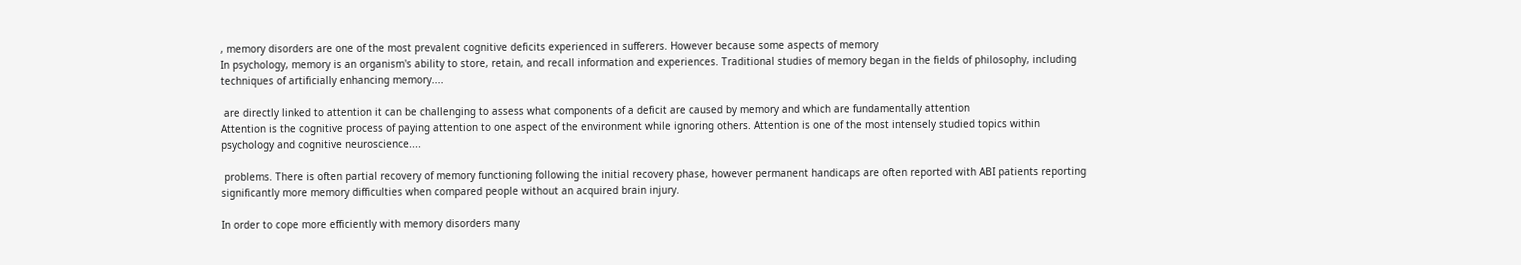, memory disorders are one of the most prevalent cognitive deficits experienced in sufferers. However because some aspects of memory
In psychology, memory is an organism's ability to store, retain, and recall information and experiences. Traditional studies of memory began in the fields of philosophy, including techniques of artificially enhancing memory....

 are directly linked to attention it can be challenging to assess what components of a deficit are caused by memory and which are fundamentally attention
Attention is the cognitive process of paying attention to one aspect of the environment while ignoring others. Attention is one of the most intensely studied topics within psychology and cognitive neuroscience....

 problems. There is often partial recovery of memory functioning following the initial recovery phase, however permanent handicaps are often reported with ABI patients reporting significantly more memory difficulties when compared people without an acquired brain injury.

In order to cope more efficiently with memory disorders many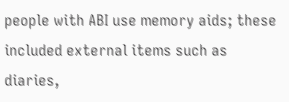people with ABI use memory aids; these included external items such as diaries,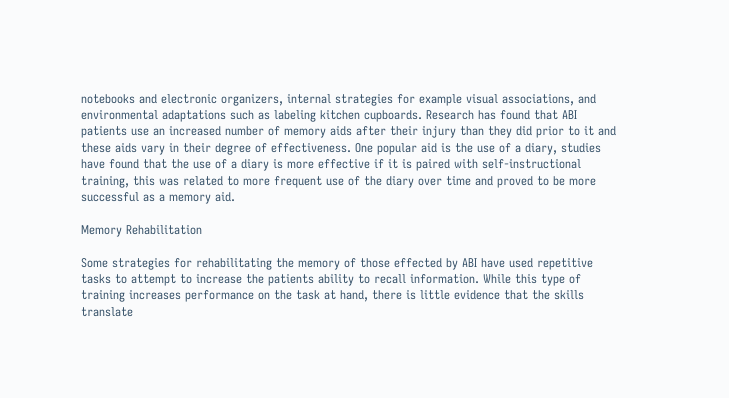notebooks and electronic organizers, internal strategies for example visual associations, and environmental adaptations such as labeling kitchen cupboards. Research has found that ABI patients use an increased number of memory aids after their injury than they did prior to it and these aids vary in their degree of effectiveness. One popular aid is the use of a diary, studies have found that the use of a diary is more effective if it is paired with self-instructional training, this was related to more frequent use of the diary over time and proved to be more successful as a memory aid.

Memory Rehabilitation

Some strategies for rehabilitating the memory of those effected by ABI have used repetitive tasks to attempt to increase the patients ability to recall information. While this type of training increases performance on the task at hand, there is little evidence that the skills translate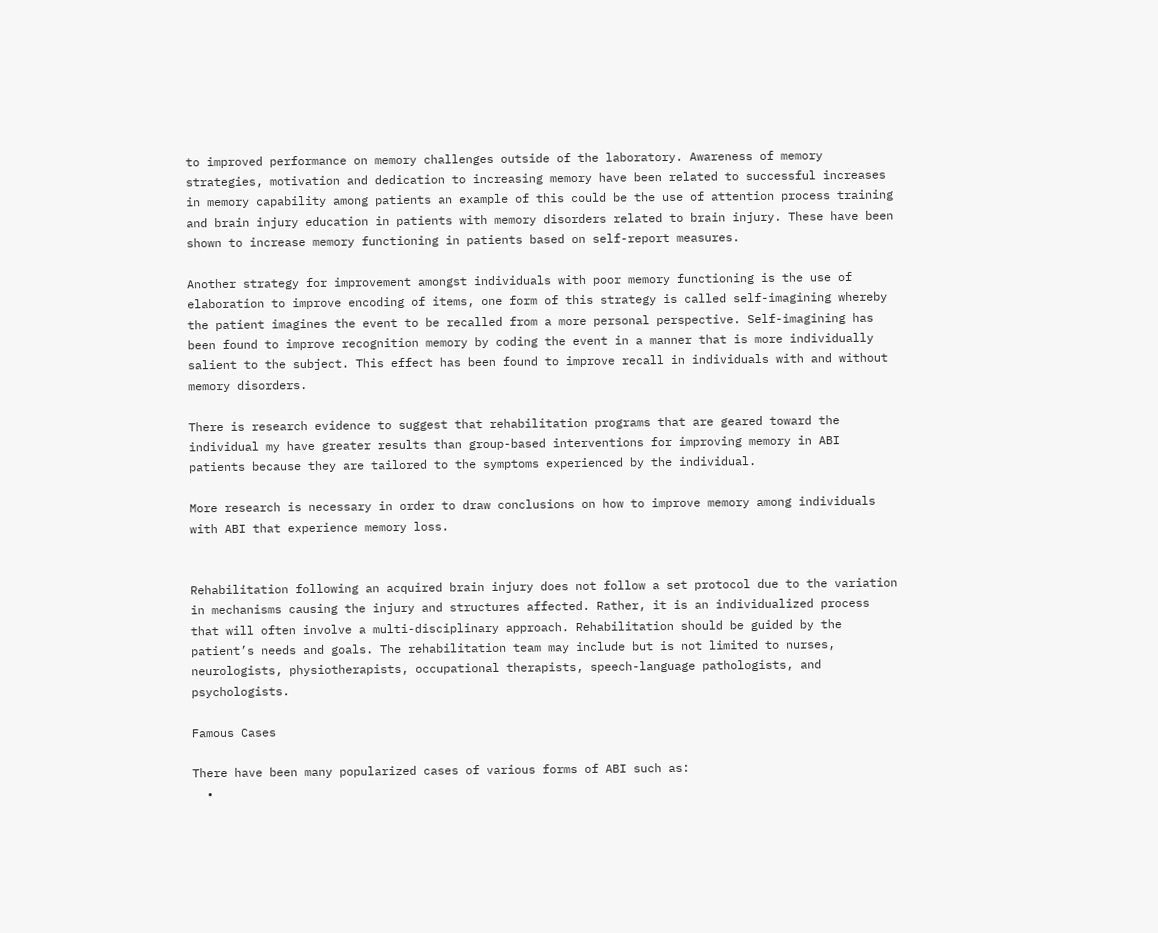to improved performance on memory challenges outside of the laboratory. Awareness of memory strategies, motivation and dedication to increasing memory have been related to successful increases in memory capability among patients an example of this could be the use of attention process training and brain injury education in patients with memory disorders related to brain injury. These have been shown to increase memory functioning in patients based on self-report measures.

Another strategy for improvement amongst individuals with poor memory functioning is the use of elaboration to improve encoding of items, one form of this strategy is called self-imagining whereby the patient imagines the event to be recalled from a more personal perspective. Self-imagining has been found to improve recognition memory by coding the event in a manner that is more individually salient to the subject. This effect has been found to improve recall in individuals with and without memory disorders.

There is research evidence to suggest that rehabilitation programs that are geared toward the individual my have greater results than group-based interventions for improving memory in ABI patients because they are tailored to the symptoms experienced by the individual.

More research is necessary in order to draw conclusions on how to improve memory among individuals with ABI that experience memory loss.


Rehabilitation following an acquired brain injury does not follow a set protocol due to the variation in mechanisms causing the injury and structures affected. Rather, it is an individualized process that will often involve a multi-disciplinary approach. Rehabilitation should be guided by the patient’s needs and goals. The rehabilitation team may include but is not limited to nurses, neurologists, physiotherapists, occupational therapists, speech-language pathologists, and psychologists.

Famous Cases

There have been many popularized cases of various forms of ABI such as:
  •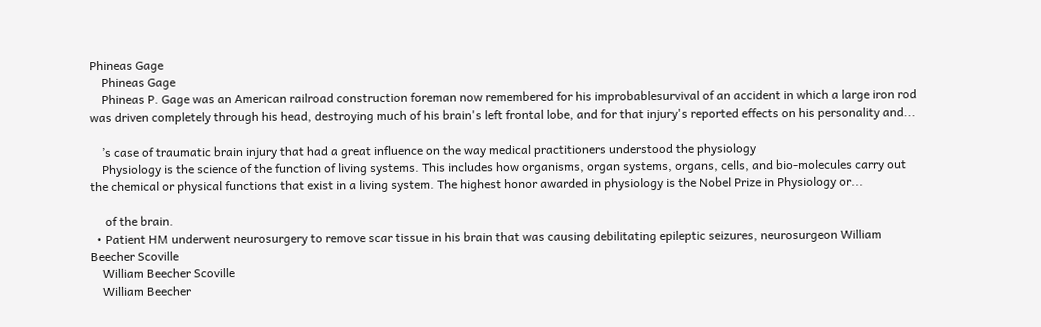Phineas Gage
    Phineas Gage
    Phineas P. Gage was an American railroad construction foreman now remembered for his improbablesurvival of an accident in which a large iron rod was driven completely through his head, destroying much of his brain's left frontal lobe, and for that injury's reported effects on his personality and...

    ’s case of traumatic brain injury that had a great influence on the way medical practitioners understood the physiology
    Physiology is the science of the function of living systems. This includes how organisms, organ systems, organs, cells, and bio-molecules carry out the chemical or physical functions that exist in a living system. The highest honor awarded in physiology is the Nobel Prize in Physiology or...

     of the brain.
  • Patient HM underwent neurosurgery to remove scar tissue in his brain that was causing debilitating epileptic seizures, neurosurgeon William Beecher Scoville
    William Beecher Scoville
    William Beecher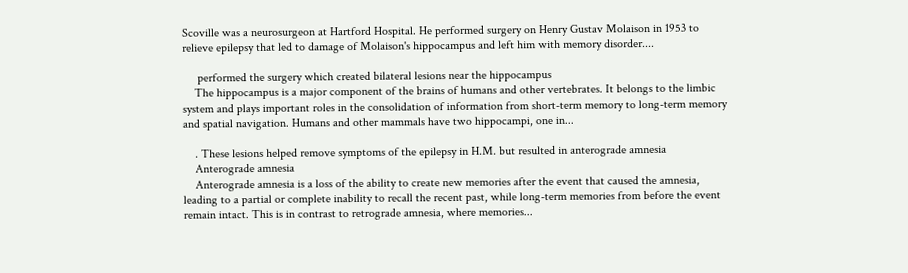Scoville was a neurosurgeon at Hartford Hospital. He performed surgery on Henry Gustav Molaison in 1953 to relieve epilepsy that led to damage of Molaison's hippocampus and left him with memory disorder....

     performed the surgery which created bilateral lesions near the hippocampus
    The hippocampus is a major component of the brains of humans and other vertebrates. It belongs to the limbic system and plays important roles in the consolidation of information from short-term memory to long-term memory and spatial navigation. Humans and other mammals have two hippocampi, one in...

    . These lesions helped remove symptoms of the epilepsy in H.M. but resulted in anterograde amnesia
    Anterograde amnesia
    Anterograde amnesia is a loss of the ability to create new memories after the event that caused the amnesia, leading to a partial or complete inability to recall the recent past, while long-term memories from before the event remain intact. This is in contrast to retrograde amnesia, where memories...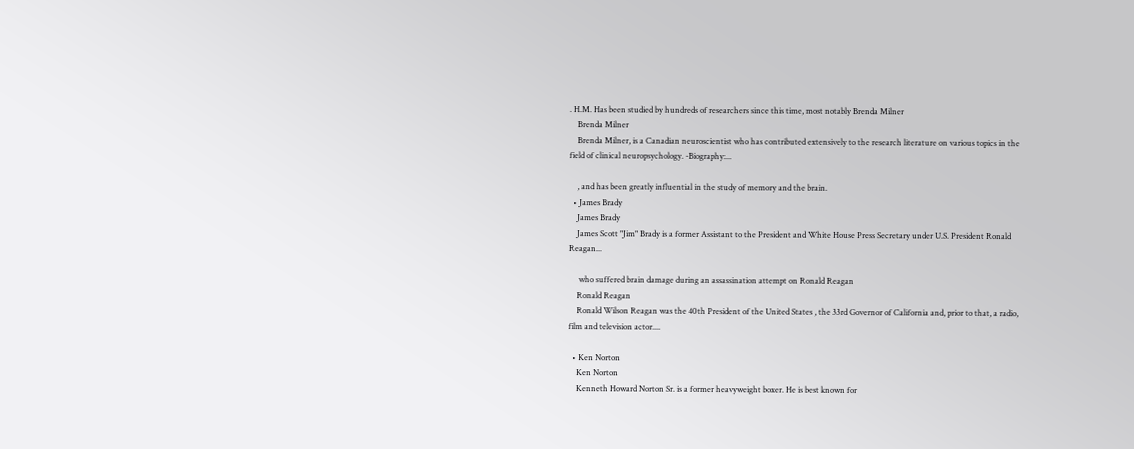. H.M. Has been studied by hundreds of researchers since this time, most notably Brenda Milner
    Brenda Milner
    Brenda Milner, is a Canadian neuroscientist who has contributed extensively to the research literature on various topics in the field of clinical neuropsychology. -Biography:...

    , and has been greatly influential in the study of memory and the brain.
  • James Brady
    James Brady
    James Scott "Jim" Brady is a former Assistant to the President and White House Press Secretary under U.S. President Ronald Reagan...

     who suffered brain damage during an assassination attempt on Ronald Reagan
    Ronald Reagan
    Ronald Wilson Reagan was the 40th President of the United States , the 33rd Governor of California and, prior to that, a radio, film and television actor....

  • Ken Norton
    Ken Norton
    Kenneth Howard Norton Sr. is a former heavyweight boxer. He is best known for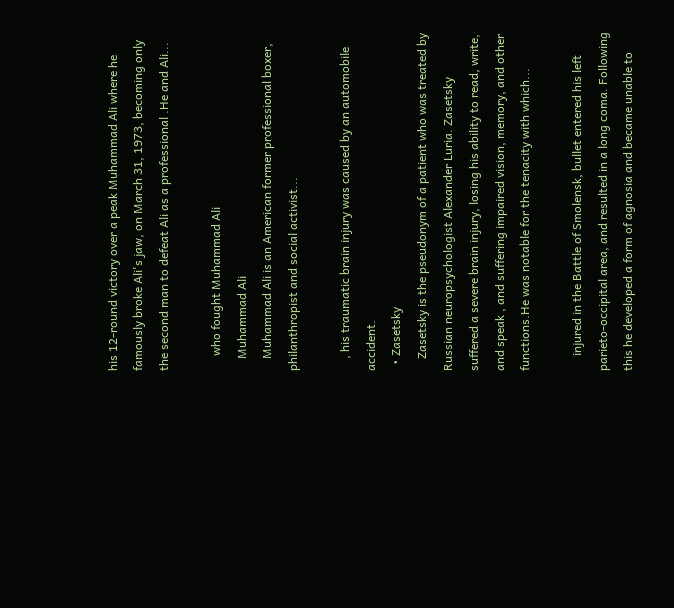his 12-round victory over a peak Muhammad Ali where he famously broke Ali's jaw, on March 31, 1973, becoming only the second man to defeat Ali as a professional .He and Ali...

     who fought Muhammad Ali
    Muhammad Ali
    Muhammad Ali is an American former professional boxer, philanthropist and social activist...

    , his traumatic brain injury was caused by an automobile accident.
  • Zasetsky
    Zasetsky is the pseudonym of a patient who was treated by Russian neuropsychologist Alexander Luria. Zasetsky suffered a severe brain injury, losing his ability to read, write, and speak , and suffering impaired vision, memory, and other functions.He was notable for the tenacity with which...

     injured in the Battle of Smolensk, bullet entered his left parieto-occipital area, and resulted in a long coma. Following this he developed a form of agnosia and became unable to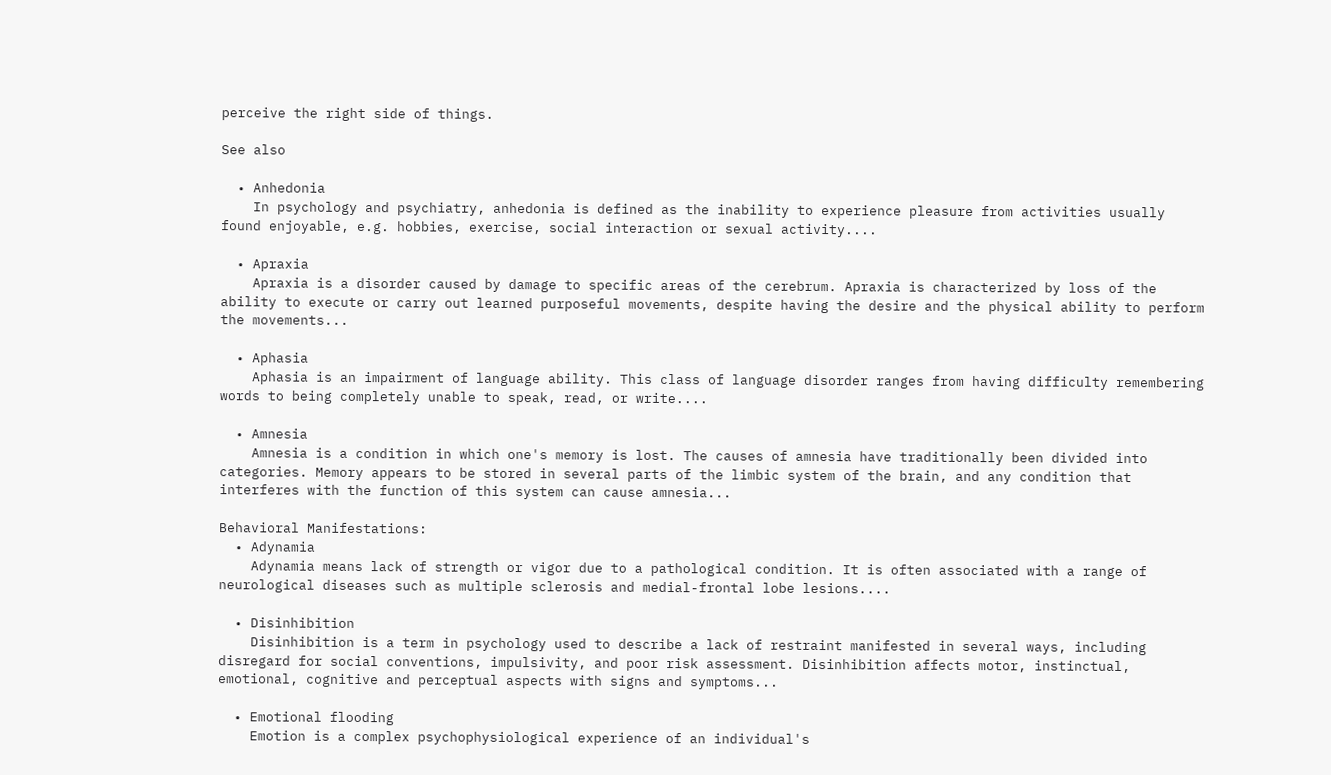perceive the right side of things.

See also

  • Anhedonia
    In psychology and psychiatry, anhedonia is defined as the inability to experience pleasure from activities usually found enjoyable, e.g. hobbies, exercise, social interaction or sexual activity....

  • Apraxia
    Apraxia is a disorder caused by damage to specific areas of the cerebrum. Apraxia is characterized by loss of the ability to execute or carry out learned purposeful movements, despite having the desire and the physical ability to perform the movements...

  • Aphasia
    Aphasia is an impairment of language ability. This class of language disorder ranges from having difficulty remembering words to being completely unable to speak, read, or write....

  • Amnesia
    Amnesia is a condition in which one's memory is lost. The causes of amnesia have traditionally been divided into categories. Memory appears to be stored in several parts of the limbic system of the brain, and any condition that interferes with the function of this system can cause amnesia...

Behavioral Manifestations:
  • Adynamia
    Adynamia means lack of strength or vigor due to a pathological condition. It is often associated with a range of neurological diseases such as multiple sclerosis and medial-frontal lobe lesions....

  • Disinhibition
    Disinhibition is a term in psychology used to describe a lack of restraint manifested in several ways, including disregard for social conventions, impulsivity, and poor risk assessment. Disinhibition affects motor, instinctual, emotional, cognitive and perceptual aspects with signs and symptoms...

  • Emotional flooding
    Emotion is a complex psychophysiological experience of an individual's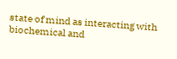state of mind as interacting with biochemical and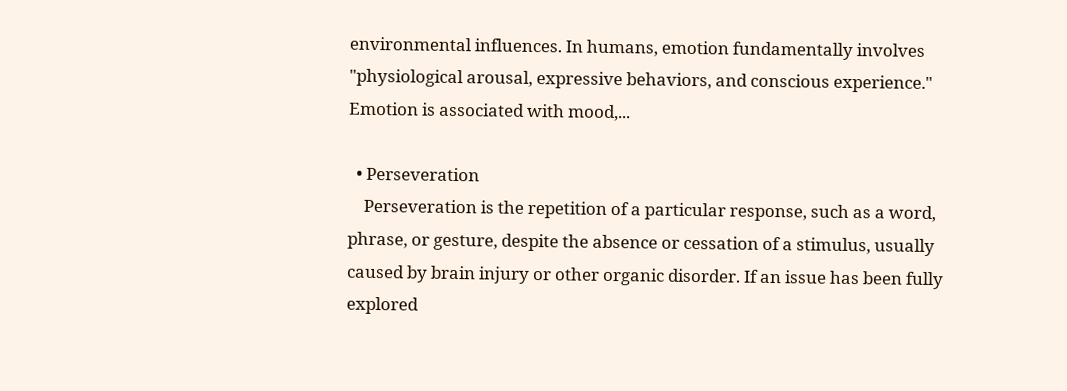environmental influences. In humans, emotion fundamentally involves "physiological arousal, expressive behaviors, and conscious experience." Emotion is associated with mood,...

  • Perseveration
    Perseveration is the repetition of a particular response, such as a word, phrase, or gesture, despite the absence or cessation of a stimulus, usually caused by brain injury or other organic disorder. If an issue has been fully explored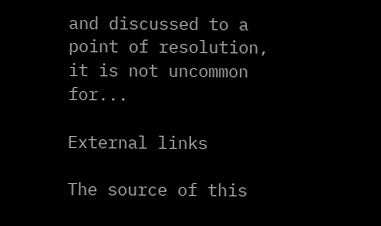and discussed to a point of resolution, it is not uncommon for...

External links

The source of this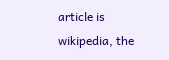article is wikipedia, the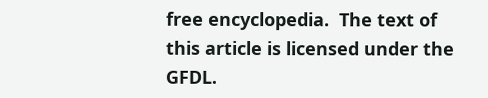free encyclopedia.  The text of this article is licensed under the GFDL.